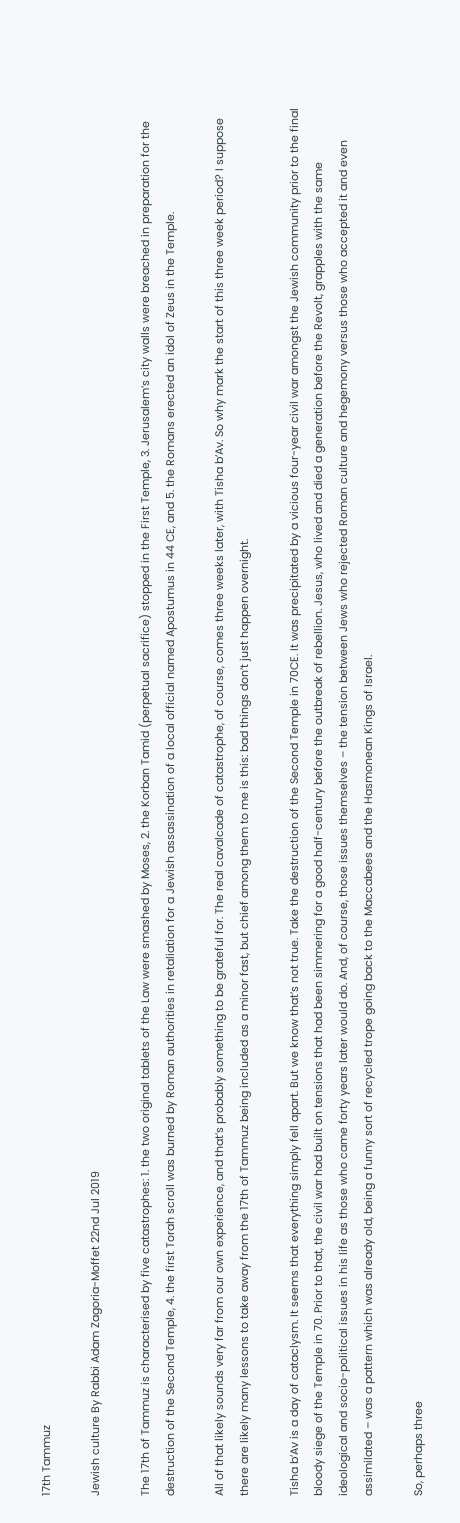17th Tammuz

Jewish culture By Rabbi Adam Zagoria-Moffet 22nd Jul 2019

The 17th of Tammuz is characterised by five catastrophes: 1. the two original tablets of the Law were smashed by Moses, 2. the Korban Tamid (perpetual sacrifice) stopped in the First Temple, 3. Jerusalem’s city walls were breached in preparation for the destruction of the Second Temple, 4. the first Torah scroll was burned by Roman authorities in retaliation for a Jewish assassination of a local official named Apostumus in 44 CE, and 5. the Romans erected an idol of Zeus in the Temple.

All of that likely sounds very far from our own experience, and that’s probably something to be grateful for. The real cavalcade of catastrophe, of course, comes three weeks later, with Tisha b’Av. So why mark the start of this three week period? I suppose there are likely many lessons to take away from the 17th of Tammuz being included as a minor fast, but chief among them to me is this: bad things don’t just happen overnight.

Tisha b’Av is a day of cataclysm. It seems that everything simply fell apart. But we know that’s not true. Take the destruction of the Second Temple in 70CE. It was precipitated by a vicious four-year civil war amongst the Jewish community prior to the final bloody siege of the Temple in 70. Prior to that, the civil war had built on tensions that had been simmering for a good half-century before the outbreak of rebellion. Jesus, who lived and died a generation before the Revolt, grapples with the same ideological and socio-political issues in his life as those who came forty years later would do. And, of course, those issues themselves – the tension between Jews who rejected Roman culture and hegemony versus those who accepted it and even assimilated – was a pattern which was already old, being a funny sort of recycled trope going back to the Maccabees and the Hasmonean Kings of Israel.

So, perhaps three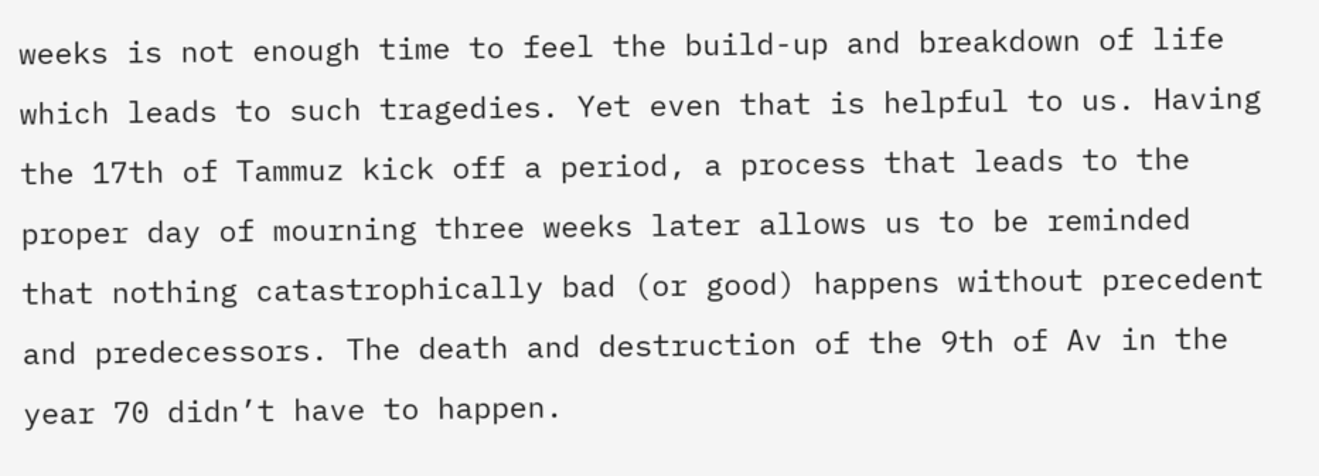weeks is not enough time to feel the build-up and breakdown of life which leads to such tragedies. Yet even that is helpful to us. Having the 17th of Tammuz kick off a period, a process that leads to the proper day of mourning three weeks later allows us to be reminded that nothing catastrophically bad (or good) happens without precedent and predecessors. The death and destruction of the 9th of Av in the year 70 didn’t have to happen.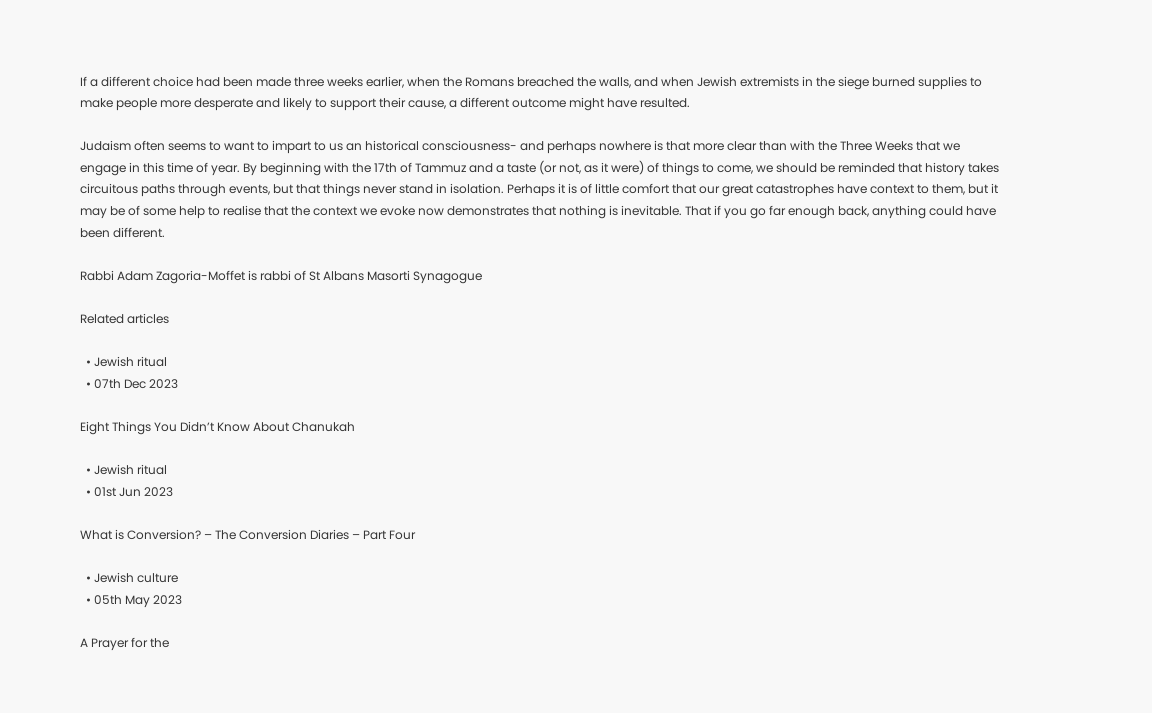If a different choice had been made three weeks earlier, when the Romans breached the walls, and when Jewish extremists in the siege burned supplies to make people more desperate and likely to support their cause, a different outcome might have resulted.

Judaism often seems to want to impart to us an historical consciousness- and perhaps nowhere is that more clear than with the Three Weeks that we engage in this time of year. By beginning with the 17th of Tammuz and a taste (or not, as it were) of things to come, we should be reminded that history takes circuitous paths through events, but that things never stand in isolation. Perhaps it is of little comfort that our great catastrophes have context to them, but it may be of some help to realise that the context we evoke now demonstrates that nothing is inevitable. That if you go far enough back, anything could have been different.

Rabbi Adam Zagoria-Moffet is rabbi of St Albans Masorti Synagogue

Related articles

  • Jewish ritual
  • 07th Dec 2023

Eight Things You Didn’t Know About Chanukah

  • Jewish ritual
  • 01st Jun 2023

What is Conversion? – The Conversion Diaries – Part Four

  • Jewish culture
  • 05th May 2023

A Prayer for the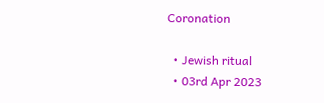Coronation

  • Jewish ritual
  • 03rd Apr 2023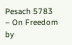Pesach 5783 – On Freedom by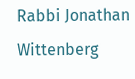Rabbi Jonathan Wittenberg